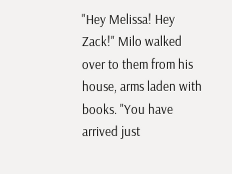"Hey Melissa! Hey Zack!" Milo walked over to them from his house, arms laden with books. "You have arrived just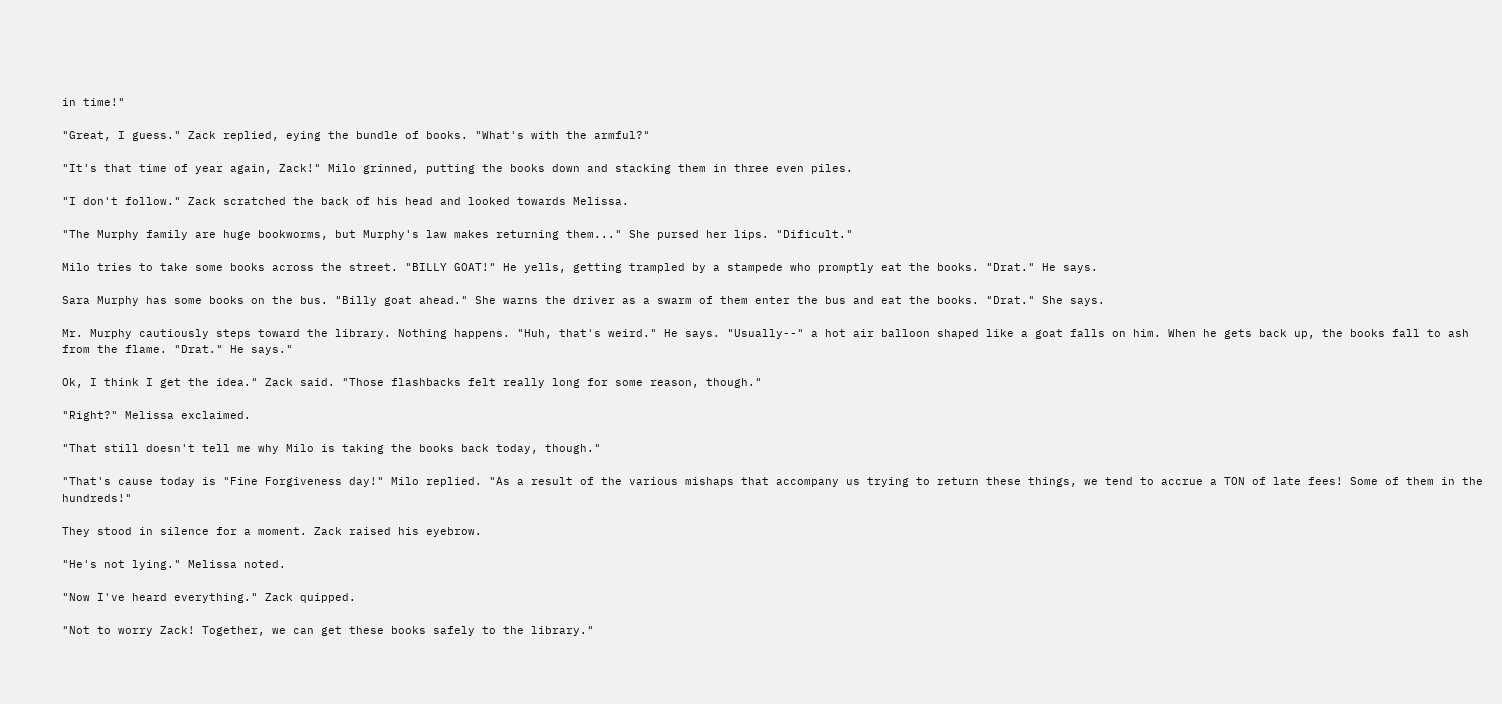in time!"

"Great, I guess." Zack replied, eying the bundle of books. "What's with the armful?"

"It's that time of year again, Zack!" Milo grinned, putting the books down and stacking them in three even piles.

"I don't follow." Zack scratched the back of his head and looked towards Melissa.

"The Murphy family are huge bookworms, but Murphy's law makes returning them..." She pursed her lips. "Dificult."

Milo tries to take some books across the street. "BILLY GOAT!" He yells, getting trampled by a stampede who promptly eat the books. "Drat." He says.

Sara Murphy has some books on the bus. "Billy goat ahead." She warns the driver as a swarm of them enter the bus and eat the books. "Drat." She says.

Mr. Murphy cautiously steps toward the library. Nothing happens. "Huh, that's weird." He says. "Usually--" a hot air balloon shaped like a goat falls on him. When he gets back up, the books fall to ash from the flame. "Drat." He says."

Ok, I think I get the idea." Zack said. "Those flashbacks felt really long for some reason, though."

"Right?" Melissa exclaimed.

"That still doesn't tell me why Milo is taking the books back today, though."

"That's cause today is "Fine Forgiveness day!" Milo replied. "As a result of the various mishaps that accompany us trying to return these things, we tend to accrue a TON of late fees! Some of them in the hundreds!"

They stood in silence for a moment. Zack raised his eyebrow.

"He's not lying." Melissa noted.

"Now I've heard everything." Zack quipped.

"Not to worry Zack! Together, we can get these books safely to the library."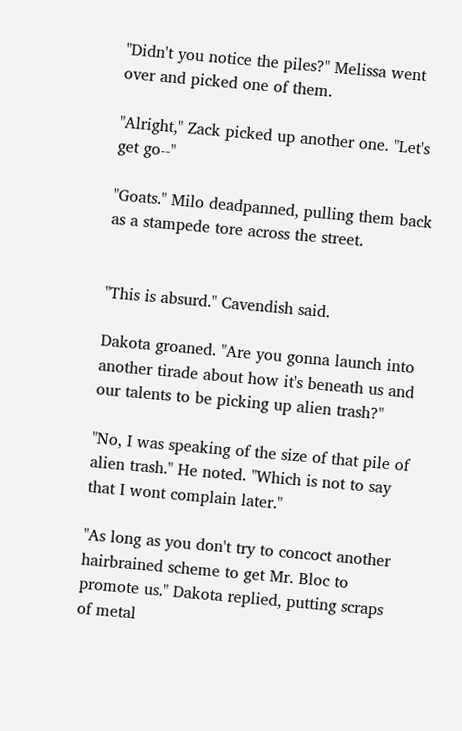"Didn't you notice the piles?" Melissa went over and picked one of them.

"Alright," Zack picked up another one. "Let's get go--"

"Goats." Milo deadpanned, pulling them back as a stampede tore across the street.


"This is absurd." Cavendish said.

Dakota groaned. "Are you gonna launch into another tirade about how it's beneath us and our talents to be picking up alien trash?"

"No, I was speaking of the size of that pile of alien trash." He noted. "Which is not to say that I wont complain later."

"As long as you don't try to concoct another hairbrained scheme to get Mr. Bloc to promote us." Dakota replied, putting scraps of metal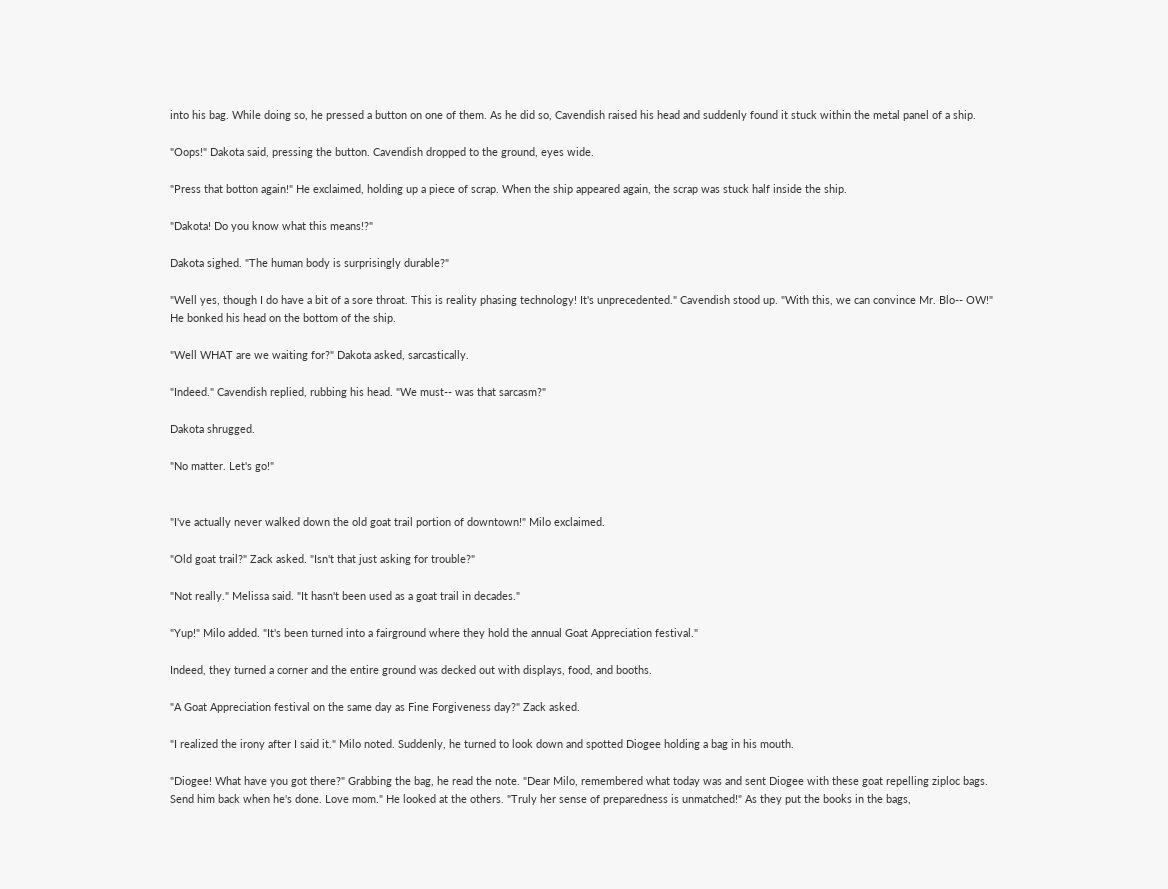into his bag. While doing so, he pressed a button on one of them. As he did so, Cavendish raised his head and suddenly found it stuck within the metal panel of a ship.

"Oops!" Dakota said, pressing the button. Cavendish dropped to the ground, eyes wide.

"Press that botton again!" He exclaimed, holding up a piece of scrap. When the ship appeared again, the scrap was stuck half inside the ship.

"Dakota! Do you know what this means!?"

Dakota sighed. "The human body is surprisingly durable?"

"Well yes, though I do have a bit of a sore throat. This is reality phasing technology! It's unprecedented." Cavendish stood up. "With this, we can convince Mr. Blo-- OW!" He bonked his head on the bottom of the ship.

"Well WHAT are we waiting for?" Dakota asked, sarcastically.

"Indeed." Cavendish replied, rubbing his head. "We must-- was that sarcasm?"

Dakota shrugged.

"No matter. Let's go!"


"I've actually never walked down the old goat trail portion of downtown!" Milo exclaimed.

"Old goat trail?" Zack asked. "Isn't that just asking for trouble?"

"Not really." Melissa said. "It hasn't been used as a goat trail in decades."

"Yup!" Milo added. "It's been turned into a fairground where they hold the annual Goat Appreciation festival."

Indeed, they turned a corner and the entire ground was decked out with displays, food, and booths.

"A Goat Appreciation festival on the same day as Fine Forgiveness day?" Zack asked.

"I realized the irony after I said it." Milo noted. Suddenly, he turned to look down and spotted Diogee holding a bag in his mouth.

"Diogee! What have you got there?" Grabbing the bag, he read the note. "Dear Milo, remembered what today was and sent Diogee with these goat repelling ziploc bags. Send him back when he's done. Love mom." He looked at the others. "Truly her sense of preparedness is unmatched!" As they put the books in the bags,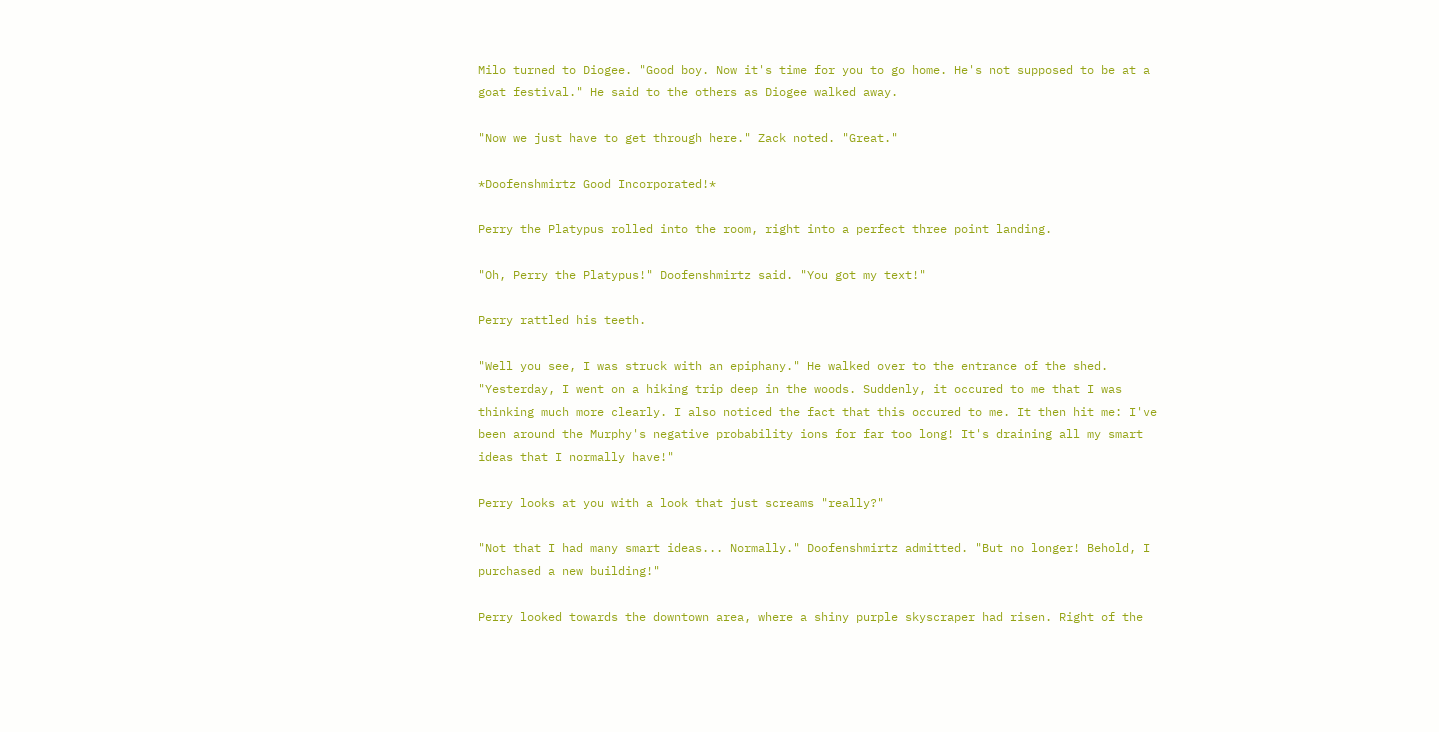Milo turned to Diogee. "Good boy. Now it's time for you to go home. He's not supposed to be at a goat festival." He said to the others as Diogee walked away.

"Now we just have to get through here." Zack noted. "Great."

*Doofenshmirtz Good Incorporated!*

Perry the Platypus rolled into the room, right into a perfect three point landing.

"Oh, Perry the Platypus!" Doofenshmirtz said. "You got my text!"

Perry rattled his teeth.

"Well you see, I was struck with an epiphany." He walked over to the entrance of the shed. "Yesterday, I went on a hiking trip deep in the woods. Suddenly, it occured to me that I was thinking much more clearly. I also noticed the fact that this occured to me. It then hit me: I've been around the Murphy's negative probability ions for far too long! It's draining all my smart ideas that I normally have!"

Perry looks at you with a look that just screams "really?"

"Not that I had many smart ideas... Normally." Doofenshmirtz admitted. "But no longer! Behold, I purchased a new building!"

Perry looked towards the downtown area, where a shiny purple skyscraper had risen. Right of the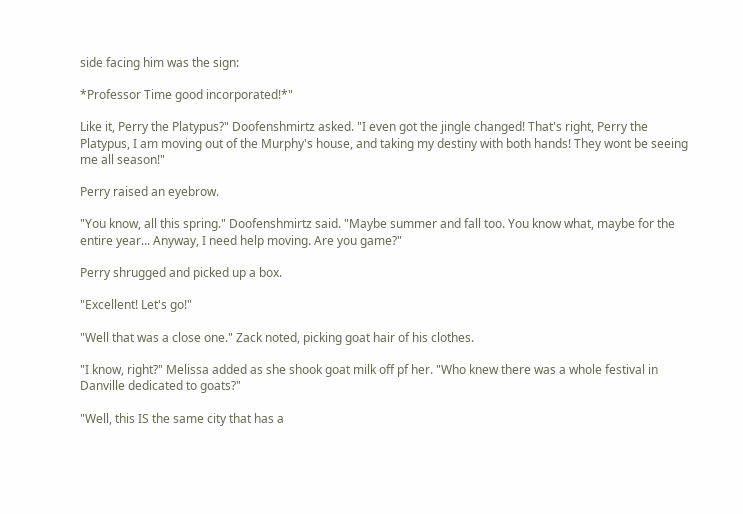side facing him was the sign:

*Professor Time good incorporated!*"

Like it, Perry the Platypus?" Doofenshmirtz asked. "I even got the jingle changed! That's right, Perry the Platypus, I am moving out of the Murphy's house, and taking my destiny with both hands! They wont be seeing me all season!"

Perry raised an eyebrow.

"You know, all this spring." Doofenshmirtz said. "Maybe summer and fall too. You know what, maybe for the entire year... Anyway, I need help moving. Are you game?"

Perry shrugged and picked up a box.

"Excellent! Let's go!"

"Well that was a close one." Zack noted, picking goat hair of his clothes.

"I know, right?" Melissa added as she shook goat milk off pf her. "Who knew there was a whole festival in Danville dedicated to goats?"

"Well, this IS the same city that has a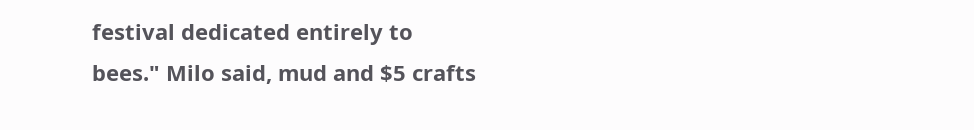festival dedicated entirely to bees." Milo said, mud and $5 crafts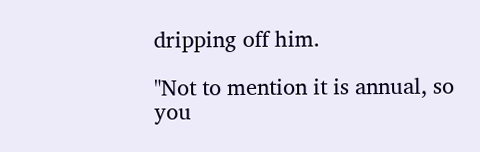dripping off him.

"Not to mention it is annual, so you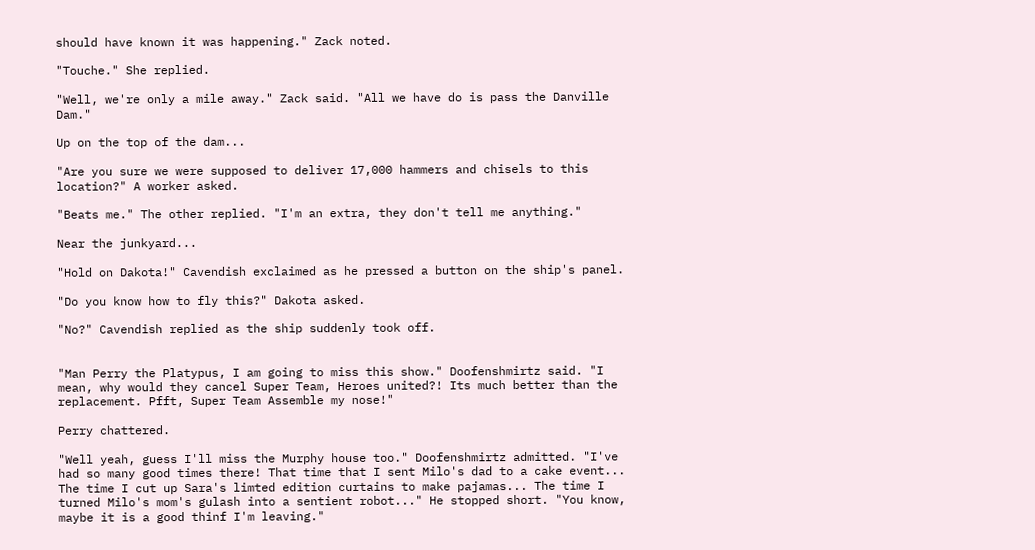should have known it was happening." Zack noted.

"Touche." She replied.

"Well, we're only a mile away." Zack said. "All we have do is pass the Danville Dam."

Up on the top of the dam...

"Are you sure we were supposed to deliver 17,000 hammers and chisels to this location?" A worker asked.

"Beats me." The other replied. "I'm an extra, they don't tell me anything."

Near the junkyard...

"Hold on Dakota!" Cavendish exclaimed as he pressed a button on the ship's panel.

"Do you know how to fly this?" Dakota asked.

"No?" Cavendish replied as the ship suddenly took off.


"Man Perry the Platypus, I am going to miss this show." Doofenshmirtz said. "I mean, why would they cancel Super Team, Heroes united?! Its much better than the replacement. Pfft, Super Team Assemble my nose!"

Perry chattered.

"Well yeah, guess I'll miss the Murphy house too." Doofenshmirtz admitted. "I've had so many good times there! That time that I sent Milo's dad to a cake event... The time I cut up Sara's limted edition curtains to make pajamas... The time I turned Milo's mom's gulash into a sentient robot..." He stopped short. "You know, maybe it is a good thinf I'm leaving."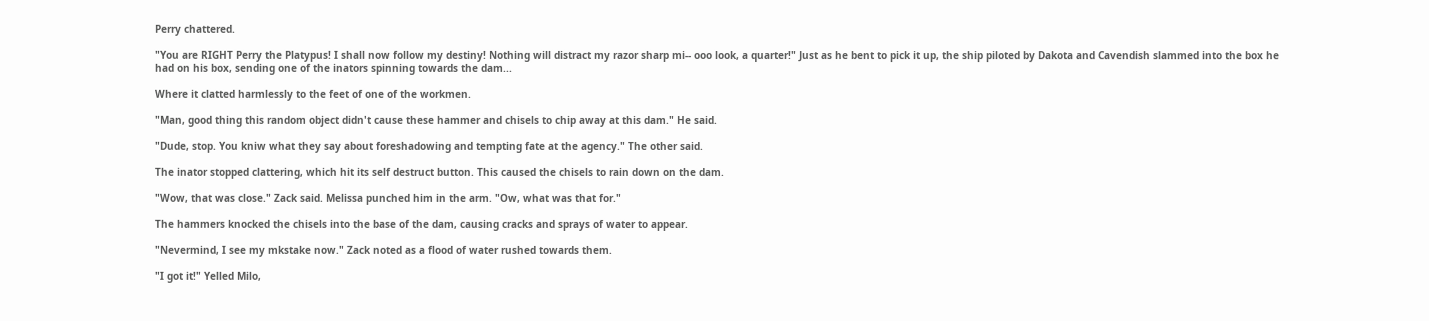Perry chattered.

"You are RIGHT Perry the Platypus! I shall now follow my destiny! Nothing will distract my razor sharp mi-- ooo look, a quarter!" Just as he bent to pick it up, the ship piloted by Dakota and Cavendish slammed into the box he had on his box, sending one of the inators spinning towards the dam...

Where it clatted harmlessly to the feet of one of the workmen.

"Man, good thing this random object didn't cause these hammer and chisels to chip away at this dam." He said.

"Dude, stop. You kniw what they say about foreshadowing and tempting fate at the agency." The other said.

The inator stopped clattering, which hit its self destruct button. This caused the chisels to rain down on the dam.

"Wow, that was close." Zack said. Melissa punched him in the arm. "Ow, what was that for."

The hammers knocked the chisels into the base of the dam, causing cracks and sprays of water to appear.

"Nevermind, I see my mkstake now." Zack noted as a flood of water rushed towards them.

"I got it!" Yelled Milo,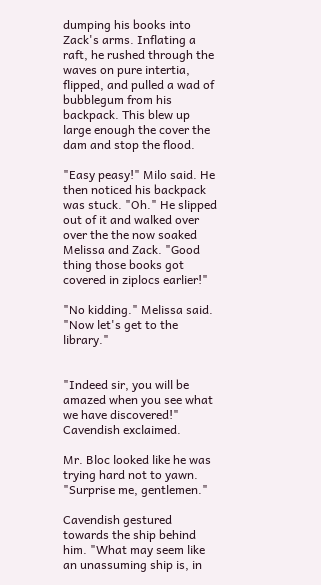dumping his books into Zack's arms. Inflating a raft, he rushed through the waves on pure intertia, flipped, and pulled a wad of bubblegum from his backpack. This blew up large enough the cover the dam and stop the flood.

"Easy peasy!" Milo said. He then noticed his backpack was stuck. "Oh." He slipped out of it and walked over over the the now soaked Melissa and Zack. "Good thing those books got covered in ziplocs earlier!"

"No kidding." Melissa said. "Now let's get to the library."


"Indeed sir, you will be amazed when you see what we have discovered!" Cavendish exclaimed.

Mr. Bloc looked like he was trying hard not to yawn. "Surprise me, gentlemen."

Cavendish gestured towards the ship behind him. "What may seem like an unassuming ship is, in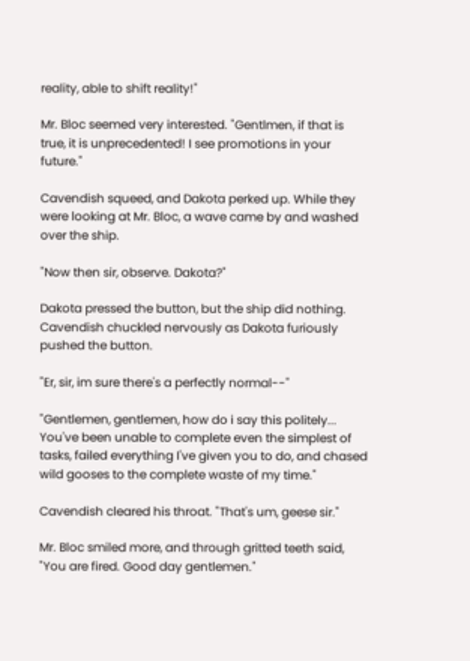reality, able to shift reality!"

Mr. Bloc seemed very interested. "Gentlmen, if that is true, it is unprecedented! I see promotions in your future."

Cavendish squeed, and Dakota perked up. While they were looking at Mr. Bloc, a wave came by and washed over the ship.

"Now then sir, observe. Dakota?"

Dakota pressed the button, but the ship did nothing. Cavendish chuckled nervously as Dakota furiously pushed the button.

"Er, sir, im sure there's a perfectly normal--"

"Gentlemen, gentlemen, how do i say this politely... You've been unable to complete even the simplest of tasks, failed everything I've given you to do, and chased wild gooses to the complete waste of my time."

Cavendish cleared his throat. "That's um, geese sir."

Mr. Bloc smiled more, and through gritted teeth said, "You are fired. Good day gentlemen."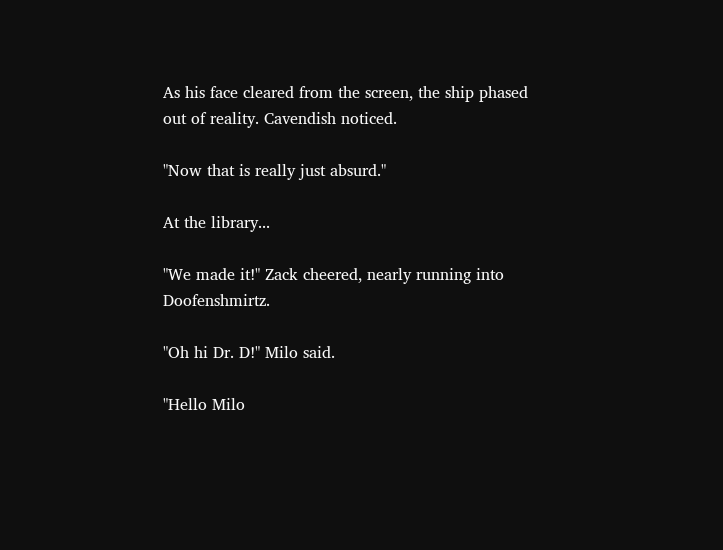As his face cleared from the screen, the ship phased out of reality. Cavendish noticed.

"Now that is really just absurd."

At the library...

"We made it!" Zack cheered, nearly running into Doofenshmirtz.

"Oh hi Dr. D!" Milo said.

"Hello Milo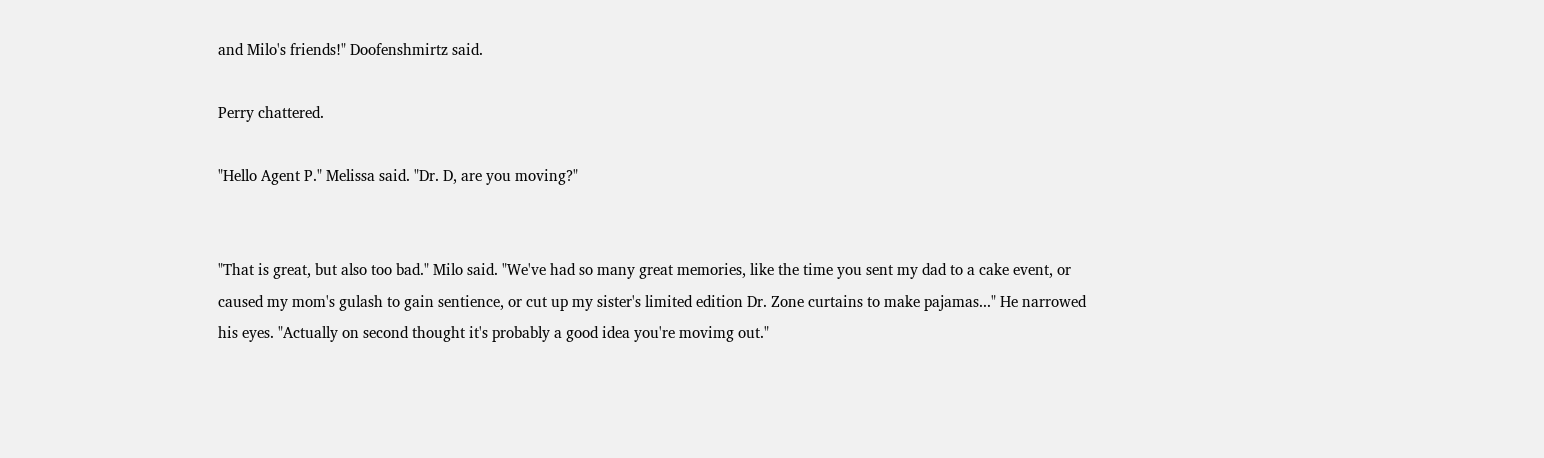and Milo's friends!" Doofenshmirtz said.

Perry chattered.

"Hello Agent P." Melissa said. "Dr. D, are you moving?"


"That is great, but also too bad." Milo said. "We've had so many great memories, like the time you sent my dad to a cake event, or caused my mom's gulash to gain sentience, or cut up my sister's limited edition Dr. Zone curtains to make pajamas..." He narrowed his eyes. "Actually on second thought it's probably a good idea you're movimg out."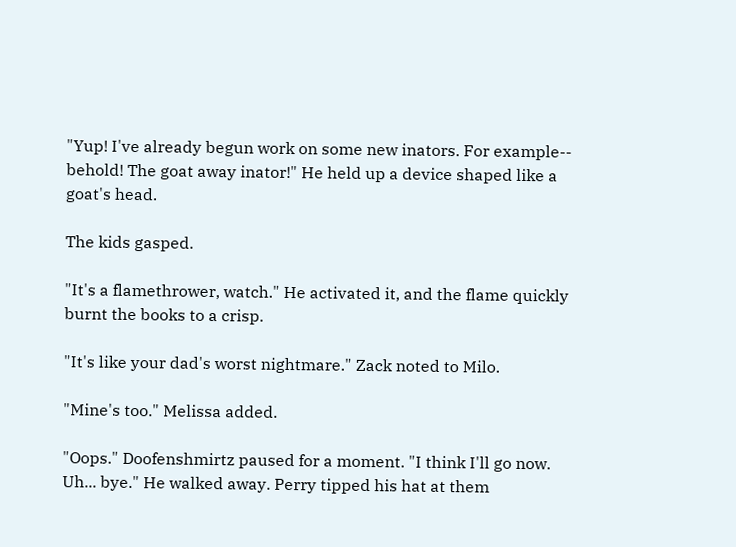"Yup! I've already begun work on some new inators. For example-- behold! The goat away inator!" He held up a device shaped like a goat's head.

The kids gasped.

"It's a flamethrower, watch." He activated it, and the flame quickly burnt the books to a crisp.

"It's like your dad's worst nightmare." Zack noted to Milo.

"Mine's too." Melissa added.

"Oops." Doofenshmirtz paused for a moment. "I think I'll go now. Uh... bye." He walked away. Perry tipped his hat at them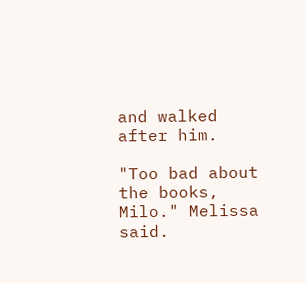and walked after him.

"Too bad about the books, Milo." Melissa said.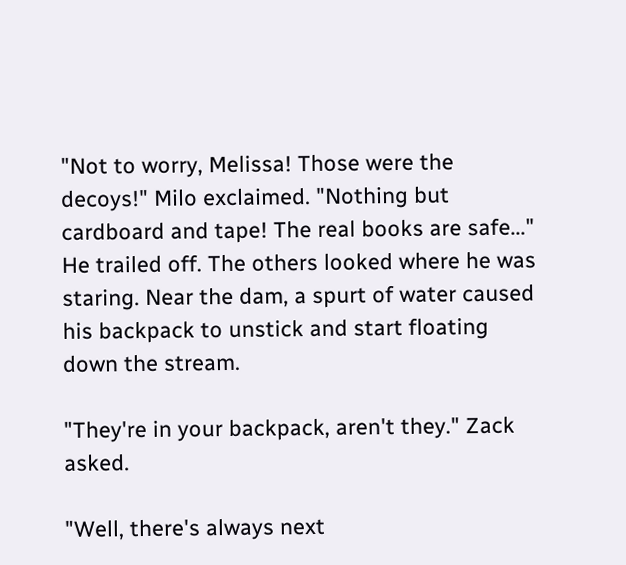"Not to worry, Melissa! Those were the decoys!" Milo exclaimed. "Nothing but cardboard and tape! The real books are safe..." He trailed off. The others looked where he was staring. Near the dam, a spurt of water caused his backpack to unstick and start floating down the stream.

"They're in your backpack, aren't they." Zack asked.

"Well, there's always next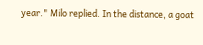year." Milo replied. In the distance, a goat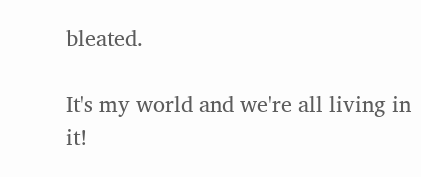bleated.

It's my world and we're all living in it!